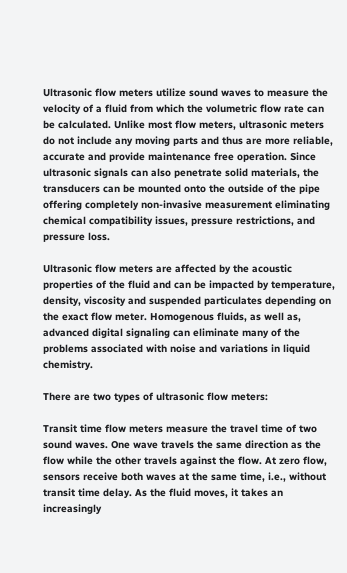Ultrasonic flow meters utilize sound waves to measure the velocity of a fluid from which the volumetric flow rate can be calculated. Unlike most flow meters, ultrasonic meters do not include any moving parts and thus are more reliable, accurate and provide maintenance free operation. Since ultrasonic signals can also penetrate solid materials, the transducers can be mounted onto the outside of the pipe offering completely non-invasive measurement eliminating chemical compatibility issues, pressure restrictions, and pressure loss.

Ultrasonic flow meters are affected by the acoustic properties of the fluid and can be impacted by temperature, density, viscosity and suspended particulates depending on the exact flow meter. Homogenous fluids, as well as, advanced digital signaling can eliminate many of the problems associated with noise and variations in liquid chemistry.

There are two types of ultrasonic flow meters:

Transit time flow meters measure the travel time of two sound waves. One wave travels the same direction as the flow while the other travels against the flow. At zero flow, sensors receive both waves at the same time, i.e., without transit time delay. As the fluid moves, it takes an increasingly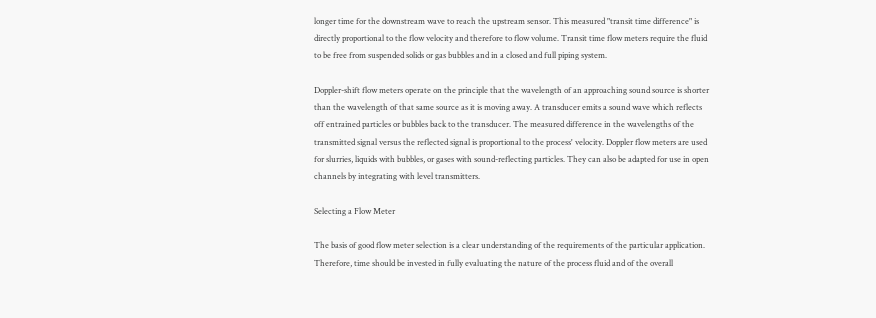longer time for the downstream wave to reach the upstream sensor. This measured "transit time difference" is directly proportional to the flow velocity and therefore to flow volume. Transit time flow meters require the fluid to be free from suspended solids or gas bubbles and in a closed and full piping system.

Doppler-shift flow meters operate on the principle that the wavelength of an approaching sound source is shorter than the wavelength of that same source as it is moving away. A transducer emits a sound wave which reflects off entrained particles or bubbles back to the transducer. The measured difference in the wavelengths of the transmitted signal versus the reflected signal is proportional to the process' velocity. Doppler flow meters are used for slurries, liquids with bubbles, or gases with sound-reflecting particles. They can also be adapted for use in open channels by integrating with level transmitters.

Selecting a Flow Meter

The basis of good flow meter selection is a clear understanding of the requirements of the particular application. Therefore, time should be invested in fully evaluating the nature of the process fluid and of the overall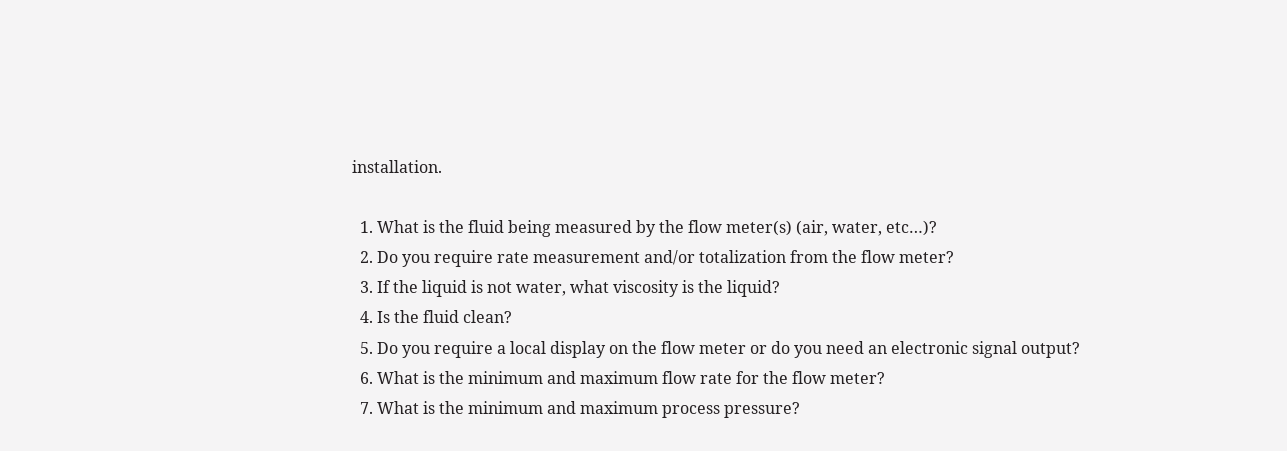installation.

  1. What is the fluid being measured by the flow meter(s) (air, water, etc…)?
  2. Do you require rate measurement and/or totalization from the flow meter?
  3. If the liquid is not water, what viscosity is the liquid?
  4. Is the fluid clean?
  5. Do you require a local display on the flow meter or do you need an electronic signal output?
  6. What is the minimum and maximum flow rate for the flow meter?
  7. What is the minimum and maximum process pressure?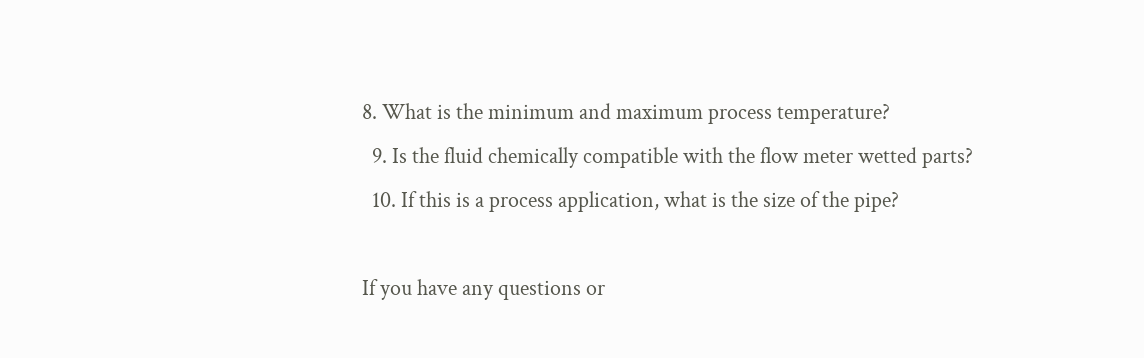8. What is the minimum and maximum process temperature?
  9. Is the fluid chemically compatible with the flow meter wetted parts?
  10. If this is a process application, what is the size of the pipe?

If you have any questions or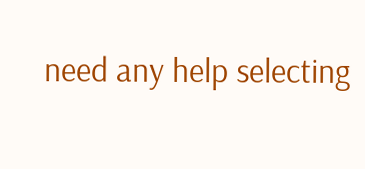need any help selecting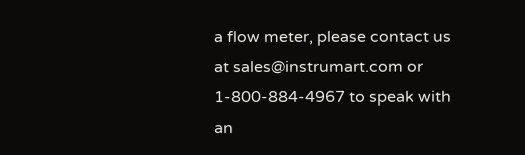a flow meter, please contact us at sales@instrumart.com or 1-800-884-4967 to speak with an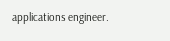applications engineer.